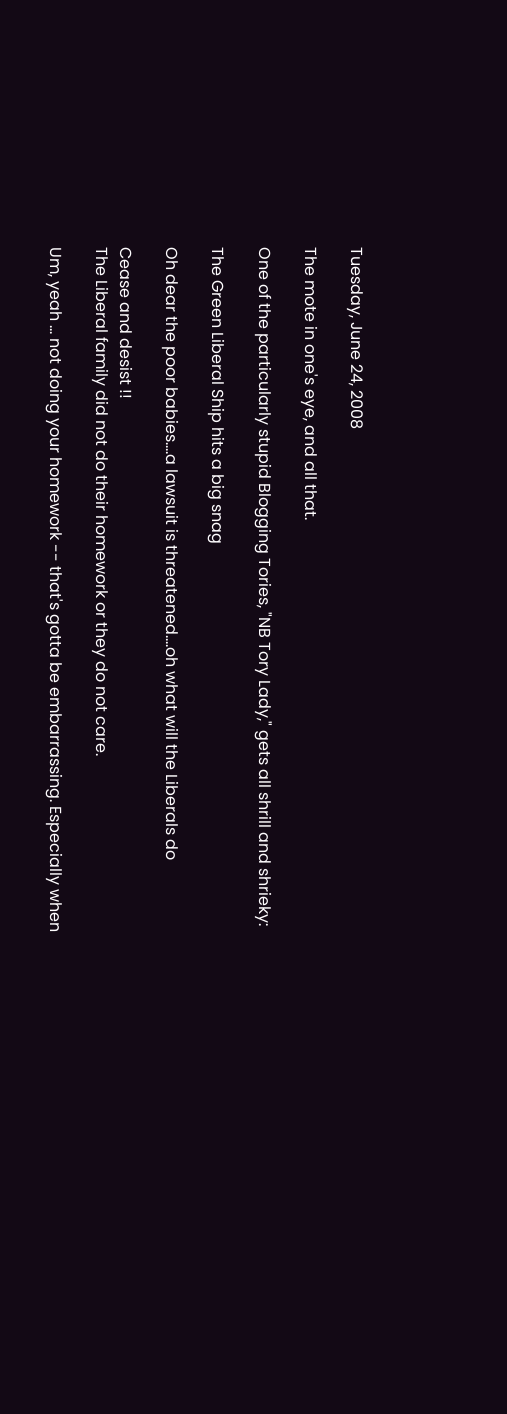Tuesday, June 24, 2008

The mote in one's eye, and all that.

One of the particularly stupid Blogging Tories, "NB Tory Lady," gets all shrill and shrieky:

The Green Liberal Ship hits a big snag

Oh dear the poor babies....a lawsuit is threatened....oh what will the Liberals do

Cease and desist !!
The Liberal family did not do their homework or they do not care.

Um, yeah ... not doing your homework -- that's gotta be embarrassing. Especially when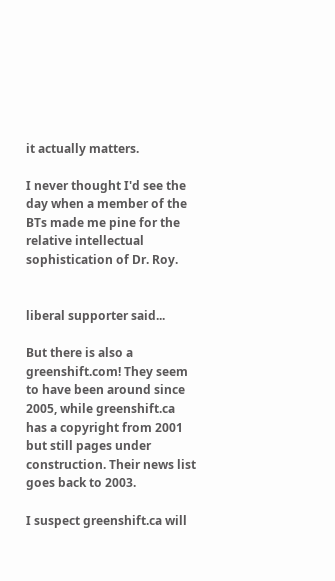it actually matters.

I never thought I'd see the day when a member of the BTs made me pine for the relative intellectual sophistication of Dr. Roy.


liberal supporter said...

But there is also a greenshift.com! They seem to have been around since 2005, while greenshift.ca has a copyright from 2001 but still pages under construction. Their news list goes back to 2003.

I suspect greenshift.ca will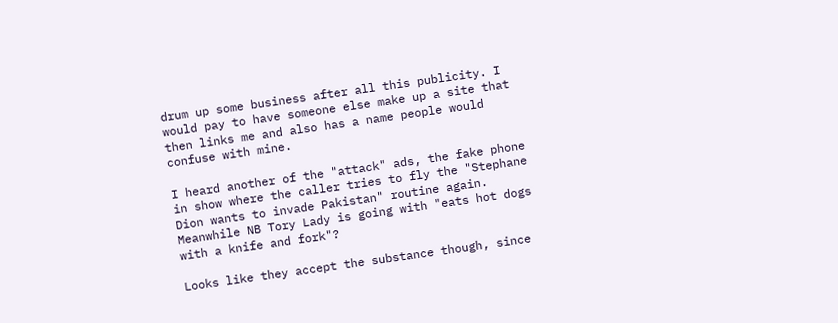drum up some business after all this publicity. I would pay to have someone else make up a site that then links me and also has a name people would confuse with mine.

I heard another of the "attack" ads, the fake phone in show where the caller tries to fly the "Stephane Dion wants to invade Pakistan" routine again. Meanwhile NB Tory Lady is going with "eats hot dogs with a knife and fork"?

Looks like they accept the substance though, since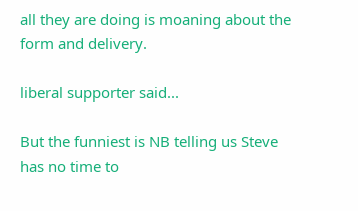all they are doing is moaning about the form and delivery.

liberal supporter said...

But the funniest is NB telling us Steve has no time to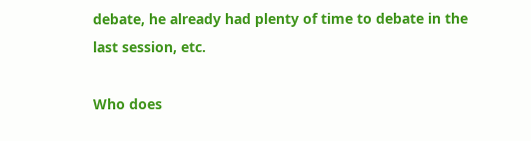debate, he already had plenty of time to debate in the last session, etc.

Who does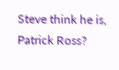Steve think he is, Patrick Ross?